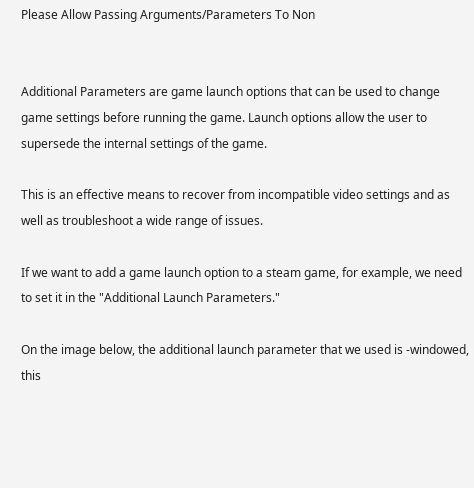Please Allow Passing Arguments/Parameters To Non


Additional Parameters are game launch options that can be used to change game settings before running the game. Launch options allow the user to supersede the internal settings of the game.

This is an effective means to recover from incompatible video settings and as well as troubleshoot a wide range of issues.

If we want to add a game launch option to a steam game, for example, we need to set it in the "Additional Launch Parameters."

On the image below, the additional launch parameter that we used is -windowed, this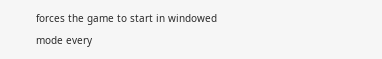forces the game to start in windowed mode every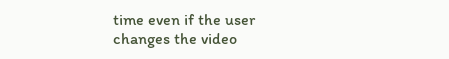time even if the user changes the video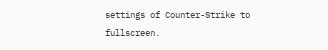settings of Counter-Strike to fullscreen.